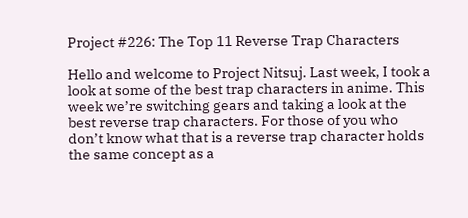Project #226: The Top 11 Reverse Trap Characters

Hello and welcome to Project Nitsuj. Last week, I took a look at some of the best trap characters in anime. This week we’re switching gears and taking a look at the best reverse trap characters. For those of you who don’t know what that is a reverse trap character holds the same concept as a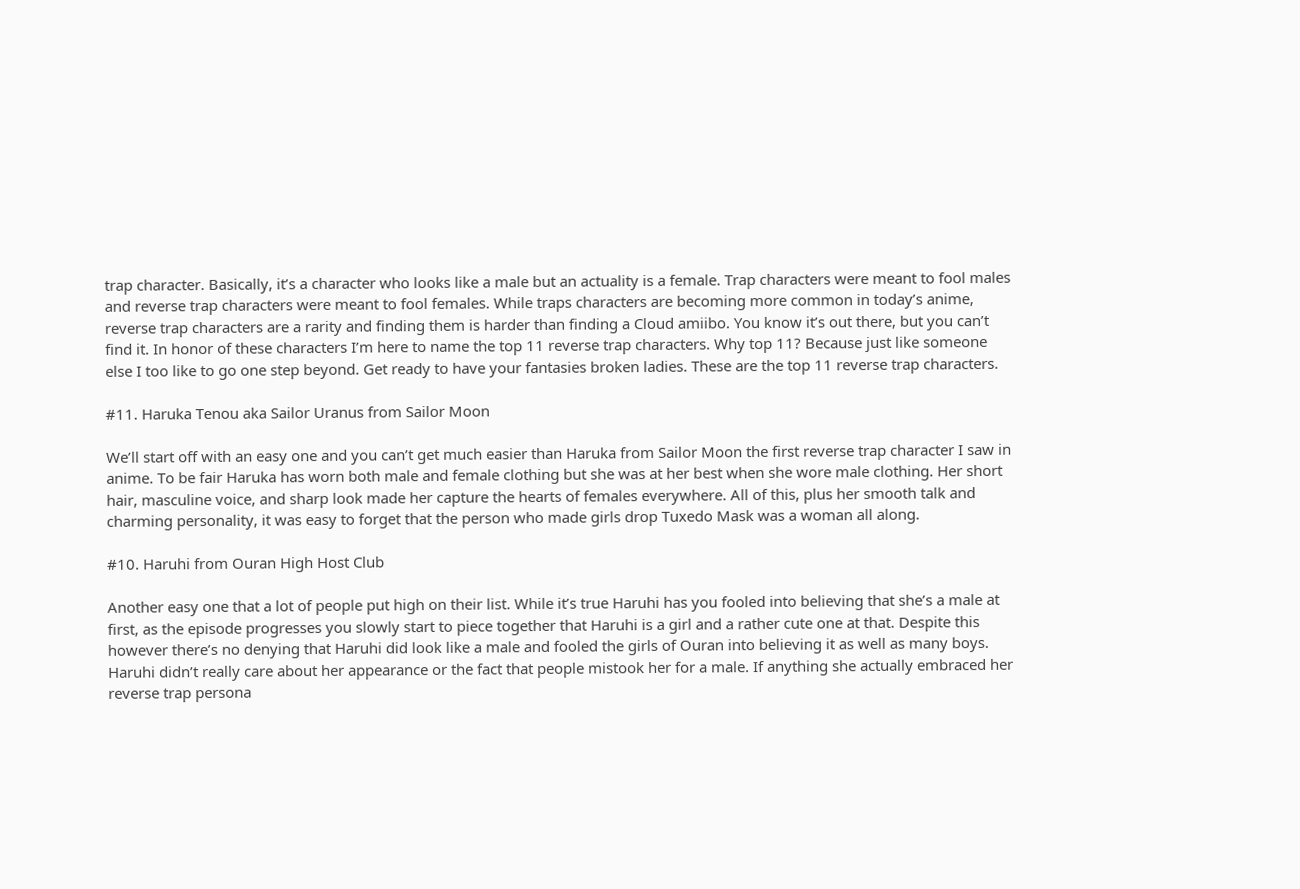trap character. Basically, it’s a character who looks like a male but an actuality is a female. Trap characters were meant to fool males and reverse trap characters were meant to fool females. While traps characters are becoming more common in today’s anime, reverse trap characters are a rarity and finding them is harder than finding a Cloud amiibo. You know it’s out there, but you can’t find it. In honor of these characters I’m here to name the top 11 reverse trap characters. Why top 11? Because just like someone else I too like to go one step beyond. Get ready to have your fantasies broken ladies. These are the top 11 reverse trap characters.

#11. Haruka Tenou aka Sailor Uranus from Sailor Moon

We’ll start off with an easy one and you can’t get much easier than Haruka from Sailor Moon the first reverse trap character I saw in anime. To be fair Haruka has worn both male and female clothing but she was at her best when she wore male clothing. Her short hair, masculine voice, and sharp look made her capture the hearts of females everywhere. All of this, plus her smooth talk and charming personality, it was easy to forget that the person who made girls drop Tuxedo Mask was a woman all along.

#10. Haruhi from Ouran High Host Club

Another easy one that a lot of people put high on their list. While it’s true Haruhi has you fooled into believing that she’s a male at first, as the episode progresses you slowly start to piece together that Haruhi is a girl and a rather cute one at that. Despite this however there’s no denying that Haruhi did look like a male and fooled the girls of Ouran into believing it as well as many boys. Haruhi didn’t really care about her appearance or the fact that people mistook her for a male. If anything she actually embraced her reverse trap persona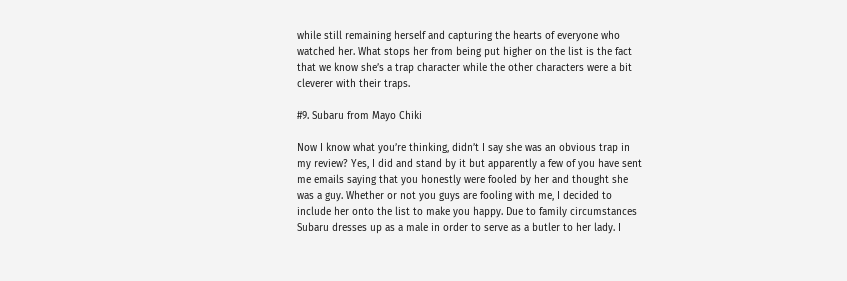while still remaining herself and capturing the hearts of everyone who watched her. What stops her from being put higher on the list is the fact that we know she’s a trap character while the other characters were a bit cleverer with their traps.

#9. Subaru from Mayo Chiki

Now I know what you’re thinking, didn’t I say she was an obvious trap in my review? Yes, I did and stand by it but apparently a few of you have sent me emails saying that you honestly were fooled by her and thought she was a guy. Whether or not you guys are fooling with me, I decided to include her onto the list to make you happy. Due to family circumstances Subaru dresses up as a male in order to serve as a butler to her lady. I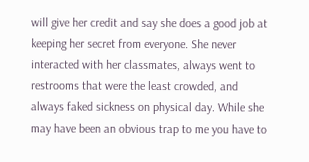will give her credit and say she does a good job at keeping her secret from everyone. She never interacted with her classmates, always went to restrooms that were the least crowded, and always faked sickness on physical day. While she may have been an obvious trap to me you have to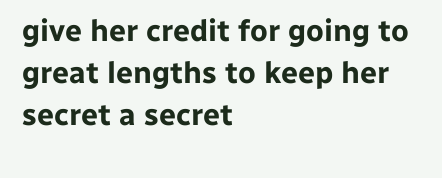give her credit for going to great lengths to keep her secret a secret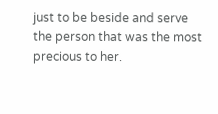just to be beside and serve the person that was the most precious to her.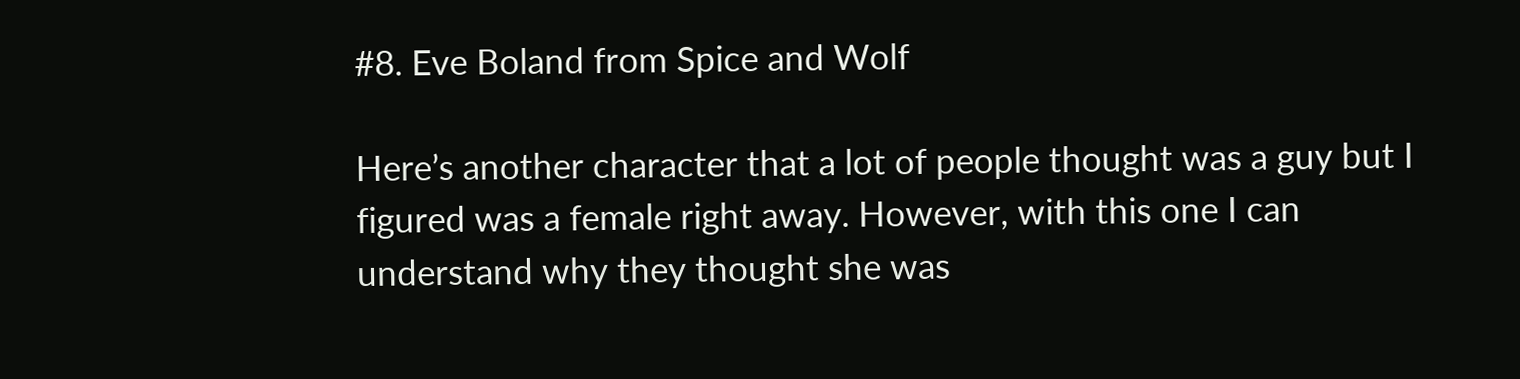#8. Eve Boland from Spice and Wolf

Here’s another character that a lot of people thought was a guy but I figured was a female right away. However, with this one I can understand why they thought she was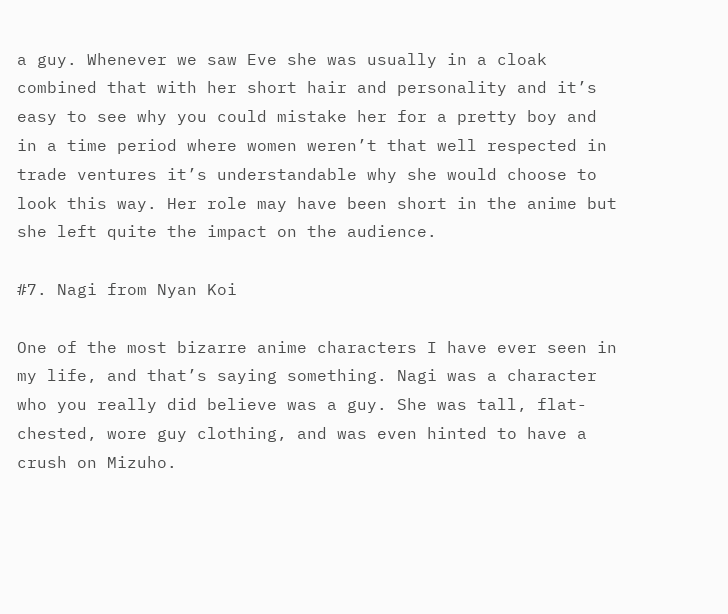a guy. Whenever we saw Eve she was usually in a cloak combined that with her short hair and personality and it’s easy to see why you could mistake her for a pretty boy and in a time period where women weren’t that well respected in trade ventures it’s understandable why she would choose to look this way. Her role may have been short in the anime but she left quite the impact on the audience.

#7. Nagi from Nyan Koi

One of the most bizarre anime characters I have ever seen in my life, and that’s saying something. Nagi was a character who you really did believe was a guy. She was tall, flat-chested, wore guy clothing, and was even hinted to have a crush on Mizuho.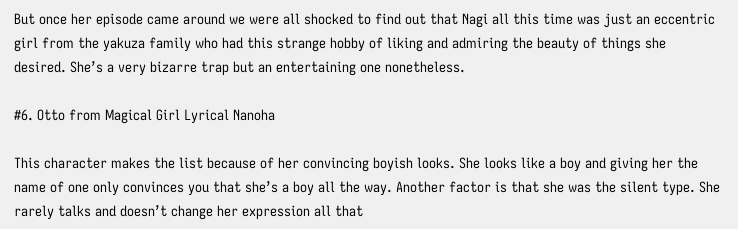But once her episode came around we were all shocked to find out that Nagi all this time was just an eccentric girl from the yakuza family who had this strange hobby of liking and admiring the beauty of things she desired. She’s a very bizarre trap but an entertaining one nonetheless.

#6. Otto from Magical Girl Lyrical Nanoha

This character makes the list because of her convincing boyish looks. She looks like a boy and giving her the name of one only convinces you that she’s a boy all the way. Another factor is that she was the silent type. She rarely talks and doesn’t change her expression all that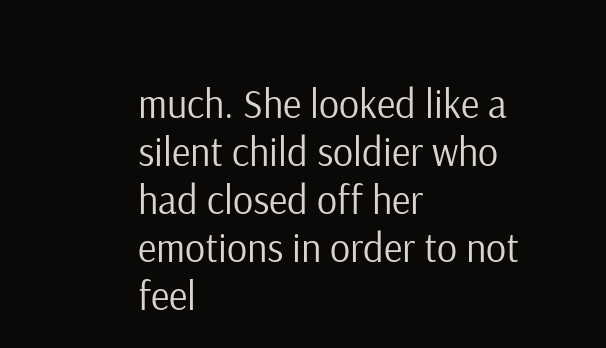much. She looked like a silent child soldier who had closed off her emotions in order to not feel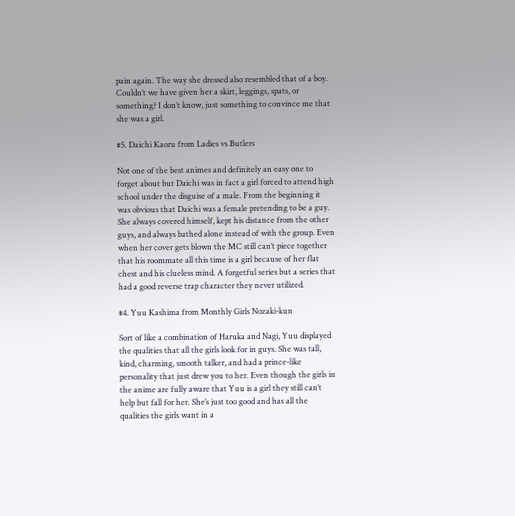pain again. The way she dressed also resembled that of a boy. Couldn’t we have given her a skirt, leggings, spats, or something? I don’t know, just something to convince me that she was a girl.

#5. Daichi Kaoru from Ladies vs Butlers

Not one of the best animes and definitely an easy one to forget about but Daichi was in fact a girl forced to attend high school under the disguise of a male. From the beginning it was obvious that Daichi was a female pretending to be a guy. She always covered himself, kept his distance from the other guys, and always bathed alone instead of with the group. Even when her cover gets blown the MC still can’t piece together that his roommate all this time is a girl because of her flat chest and his clueless mind. A forgetful series but a series that had a good reverse trap character they never utilized.

#4. Yuu Kashima from Monthly Girls Nozaki-kun

Sort of like a combination of Haruka and Nagi, Yuu displayed the qualities that all the girls look for in guys. She was tall, kind, charming, smooth talker, and had a prince-like personality that just drew you to her. Even though the girls in the anime are fully aware that Yuu is a girl they still can’t help but fall for her. She’s just too good and has all the qualities the girls want in a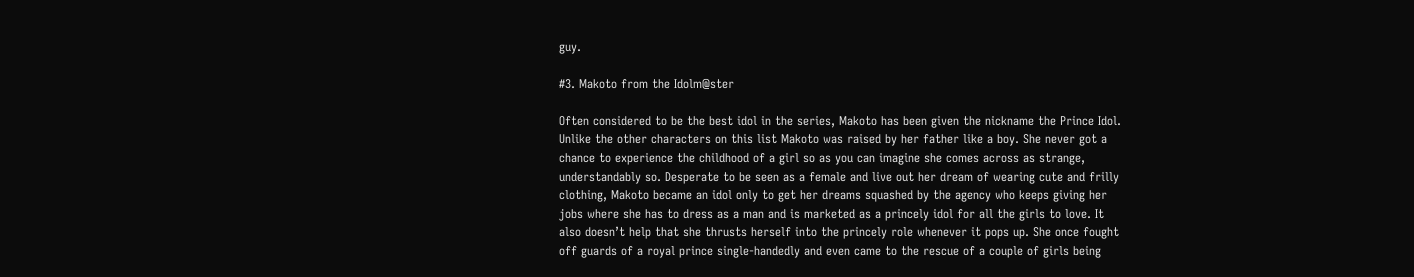guy.

#3. Makoto from the Idolm@ster

Often considered to be the best idol in the series, Makoto has been given the nickname the Prince Idol. Unlike the other characters on this list Makoto was raised by her father like a boy. She never got a chance to experience the childhood of a girl so as you can imagine she comes across as strange, understandably so. Desperate to be seen as a female and live out her dream of wearing cute and frilly clothing, Makoto became an idol only to get her dreams squashed by the agency who keeps giving her jobs where she has to dress as a man and is marketed as a princely idol for all the girls to love. It also doesn’t help that she thrusts herself into the princely role whenever it pops up. She once fought off guards of a royal prince single-handedly and even came to the rescue of a couple of girls being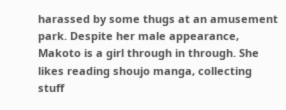harassed by some thugs at an amusement park. Despite her male appearance, Makoto is a girl through in through. She likes reading shoujo manga, collecting stuff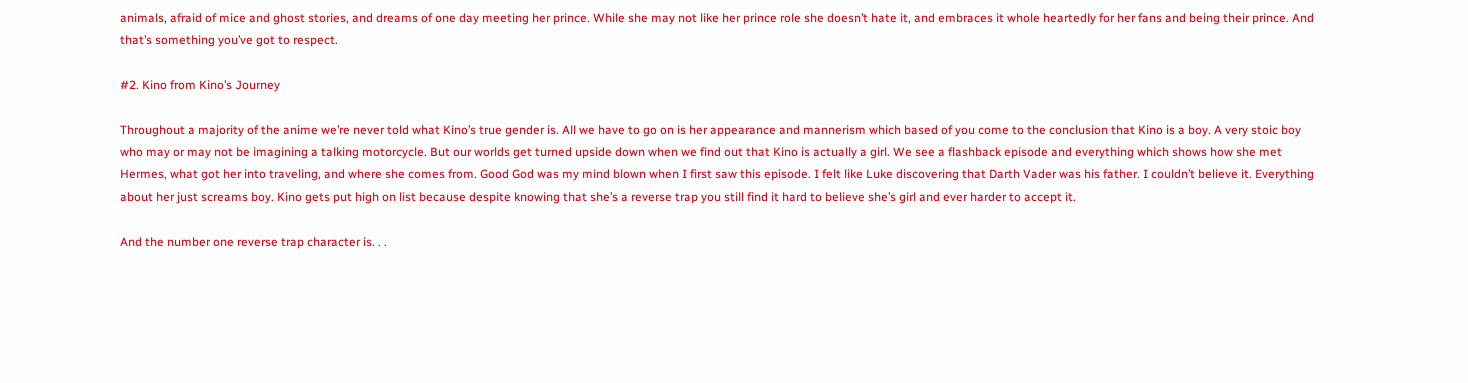animals, afraid of mice and ghost stories, and dreams of one day meeting her prince. While she may not like her prince role she doesn’t hate it, and embraces it whole heartedly for her fans and being their prince. And that’s something you’ve got to respect.

#2. Kino from Kino’s Journey

Throughout a majority of the anime we’re never told what Kino’s true gender is. All we have to go on is her appearance and mannerism which based of you come to the conclusion that Kino is a boy. A very stoic boy who may or may not be imagining a talking motorcycle. But our worlds get turned upside down when we find out that Kino is actually a girl. We see a flashback episode and everything which shows how she met Hermes, what got her into traveling, and where she comes from. Good God was my mind blown when I first saw this episode. I felt like Luke discovering that Darth Vader was his father. I couldn’t believe it. Everything about her just screams boy. Kino gets put high on list because despite knowing that she’s a reverse trap you still find it hard to believe she’s girl and ever harder to accept it.

And the number one reverse trap character is. . .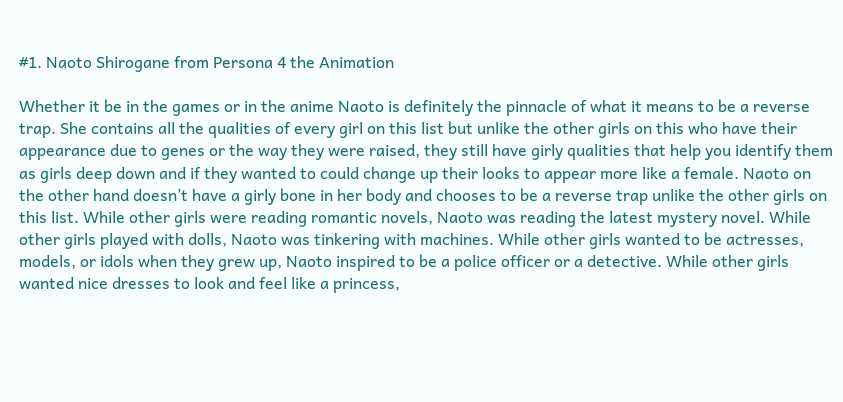#1. Naoto Shirogane from Persona 4 the Animation

Whether it be in the games or in the anime Naoto is definitely the pinnacle of what it means to be a reverse trap. She contains all the qualities of every girl on this list but unlike the other girls on this who have their appearance due to genes or the way they were raised, they still have girly qualities that help you identify them as girls deep down and if they wanted to could change up their looks to appear more like a female. Naoto on the other hand doesn’t have a girly bone in her body and chooses to be a reverse trap unlike the other girls on this list. While other girls were reading romantic novels, Naoto was reading the latest mystery novel. While other girls played with dolls, Naoto was tinkering with machines. While other girls wanted to be actresses, models, or idols when they grew up, Naoto inspired to be a police officer or a detective. While other girls wanted nice dresses to look and feel like a princess,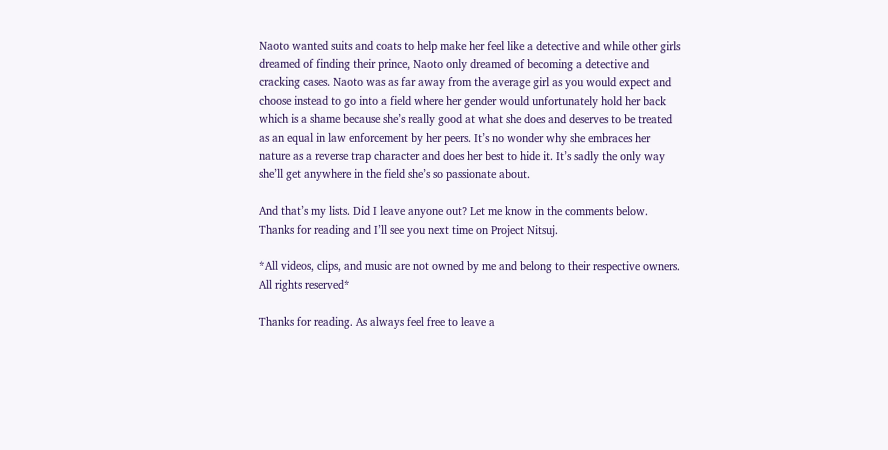Naoto wanted suits and coats to help make her feel like a detective and while other girls dreamed of finding their prince, Naoto only dreamed of becoming a detective and cracking cases. Naoto was as far away from the average girl as you would expect and choose instead to go into a field where her gender would unfortunately hold her back which is a shame because she’s really good at what she does and deserves to be treated as an equal in law enforcement by her peers. It’s no wonder why she embraces her nature as a reverse trap character and does her best to hide it. It’s sadly the only way she’ll get anywhere in the field she’s so passionate about.

And that’s my lists. Did I leave anyone out? Let me know in the comments below. Thanks for reading and I’ll see you next time on Project Nitsuj.

*All videos, clips, and music are not owned by me and belong to their respective owners. All rights reserved*

Thanks for reading. As always feel free to leave a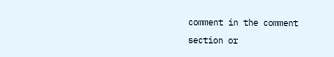comment in the comment section or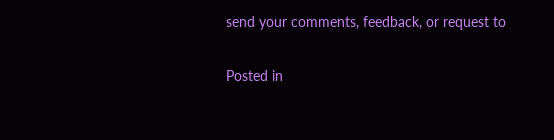send your comments, feedback, or request to

Posted in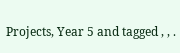Projects, Year 5 and tagged , , .